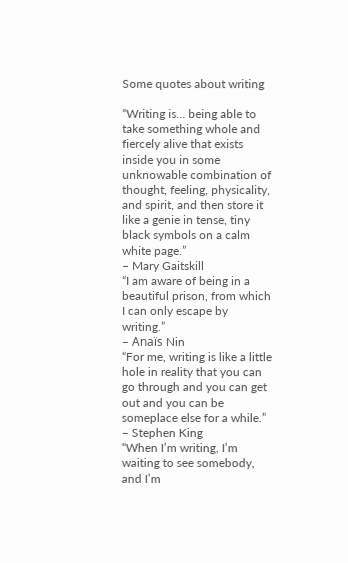Some quotes about writing

“Writing is… being able to take something whole and fiercely alive that exists inside you in some unknowable combination of thought, feeling, physicality, and spirit, and then store it like a genie in tense, tiny black symbols on a calm white page.”
– Mary Gaitskill
“I am aware of being in a beautiful prison, from which I can only escape by writing.”
– Anaïs Nin
“For me, writing is like a little hole in reality that you can go through and you can get out and you can be someplace else for a while.”
– Stephen King
“When I’m writing, I’m waiting to see somebody, and I’m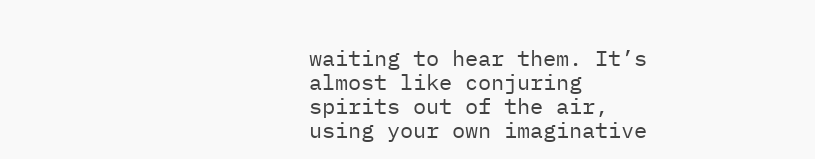waiting to hear them. It’s almost like conjuring spirits out of the air, using your own imaginative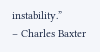instability.”
– Charles Baxter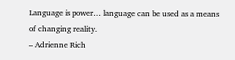Language is power… language can be used as a means of changing reality.
– Adrienne Rich